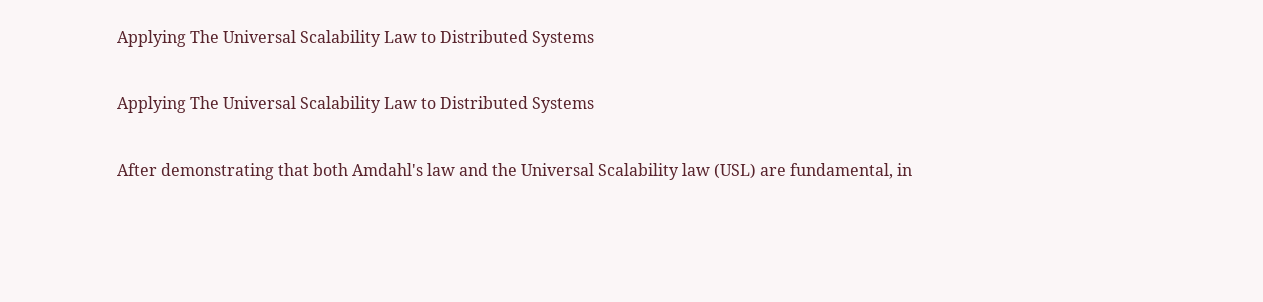Applying The Universal Scalability Law to Distributed Systems

Applying The Universal Scalability Law to Distributed Systems

After demonstrating that both Amdahl's law and the Universal Scalability law (USL) are fundamental, in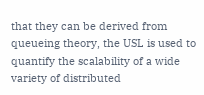that they can be derived from queueing theory, the USL is used to quantify the scalability of a wide variety of distributed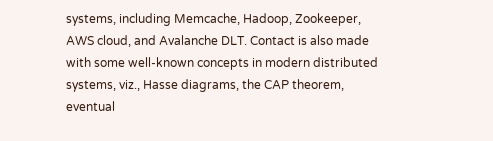systems, including Memcache, Hadoop, Zookeeper, AWS cloud, and Avalanche DLT. Contact is also made with some well-known concepts in modern distributed systems, viz., Hasse diagrams, the CAP theorem, eventual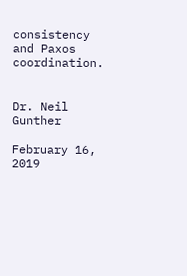consistency and Paxos coordination.


Dr. Neil Gunther

February 16, 2019